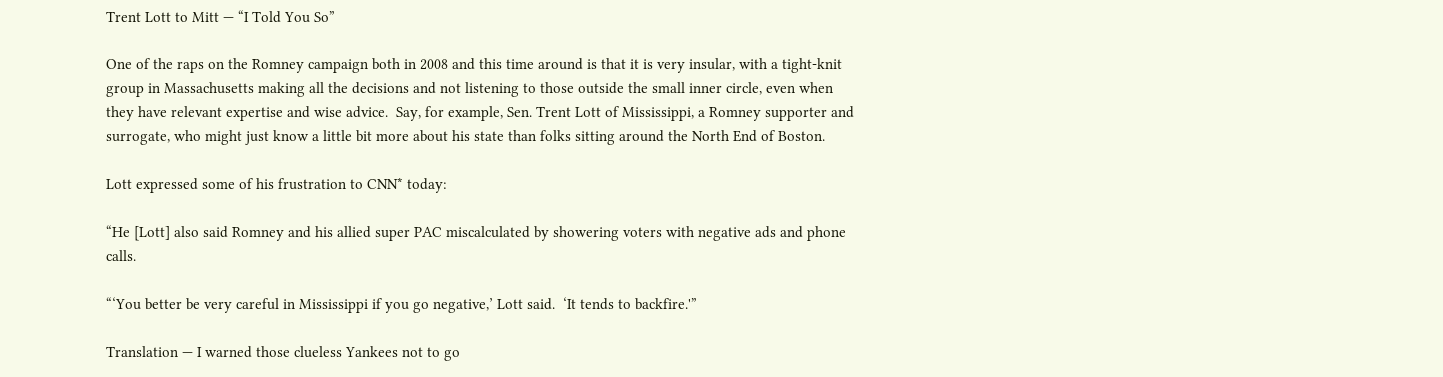Trent Lott to Mitt — “I Told You So”

One of the raps on the Romney campaign both in 2008 and this time around is that it is very insular, with a tight-knit group in Massachusetts making all the decisions and not listening to those outside the small inner circle, even when they have relevant expertise and wise advice.  Say, for example, Sen. Trent Lott of Mississippi, a Romney supporter and surrogate, who might just know a little bit more about his state than folks sitting around the North End of Boston.

Lott expressed some of his frustration to CNN* today:

“He [Lott] also said Romney and his allied super PAC miscalculated by showering voters with negative ads and phone calls.

“‘You better be very careful in Mississippi if you go negative,’ Lott said.  ‘It tends to backfire.'”

Translation — I warned those clueless Yankees not to go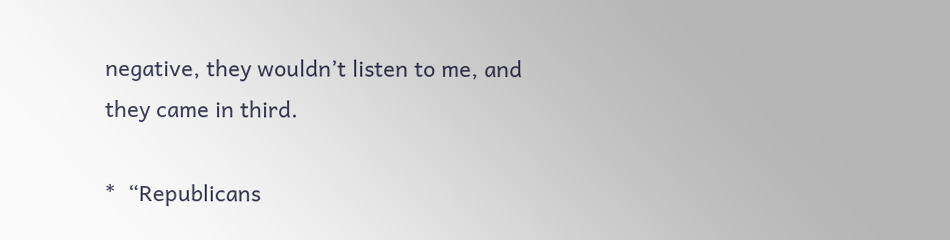negative, they wouldn’t listen to me, and they came in third.

*  “Republicans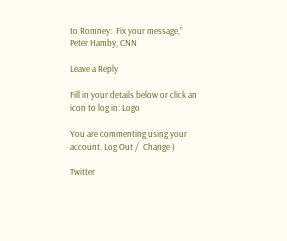to Romney:  Fix your message,” Peter Hamby, CNN

Leave a Reply

Fill in your details below or click an icon to log in: Logo

You are commenting using your account. Log Out /  Change )

Twitter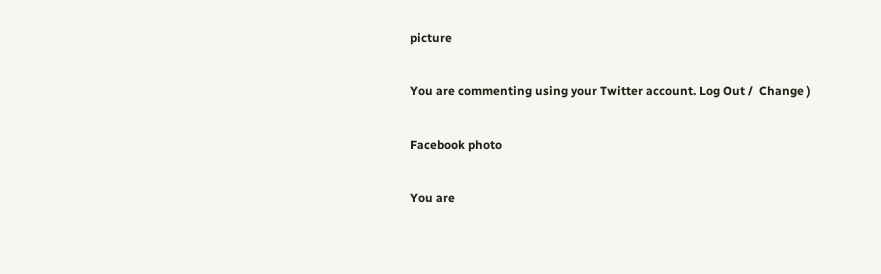picture

You are commenting using your Twitter account. Log Out /  Change )

Facebook photo

You are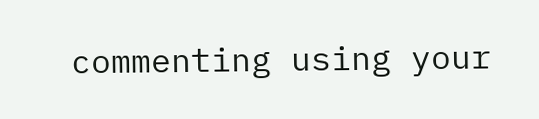commenting using your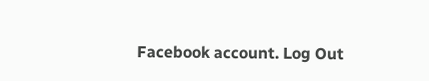Facebook account. Log Out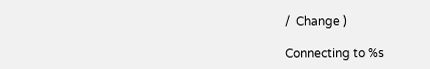/  Change )

Connecting to %s